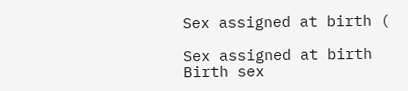Sex assigned at birth (

Sex assigned at birth
Birth sex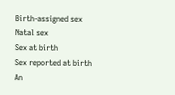Birth-assigned sex
Natal sex
Sex at birth
Sex reported at birth
An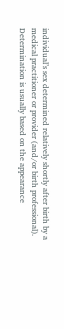individual’s sex determined relatively shortly after birth by a medical practitioner or provider (and/or birth professional). Determination is usually based on the appearance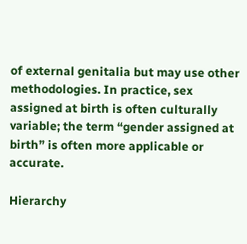of external genitalia but may use other methodologies. In practice, sex assigned at birth is often culturally variable; the term “gender assigned at birth” is often more applicable or accurate.

Hierarchy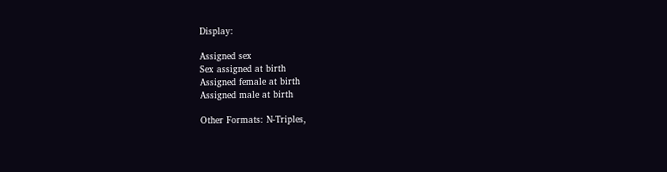Display:

Assigned sex
Sex assigned at birth
Assigned female at birth
Assigned male at birth

Other Formats: N-Triples,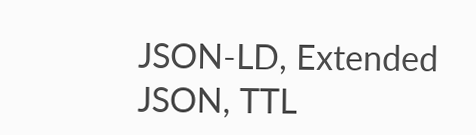JSON-LD, Extended JSON, TTL